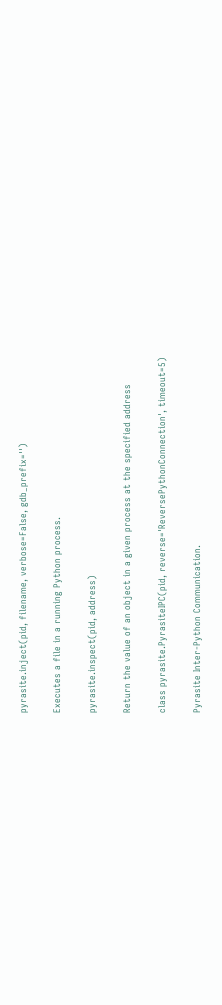pyrasite.inject(pid, filename, verbose=False, gdb_prefix='')

Executes a file in a running Python process.

pyrasite.inspect(pid, address)

Return the value of an object in a given process at the specified address

class pyrasite.PyrasiteIPC(pid, reverse='ReversePythonConnection', timeout=5)

Pyrasite Inter-Python Communication.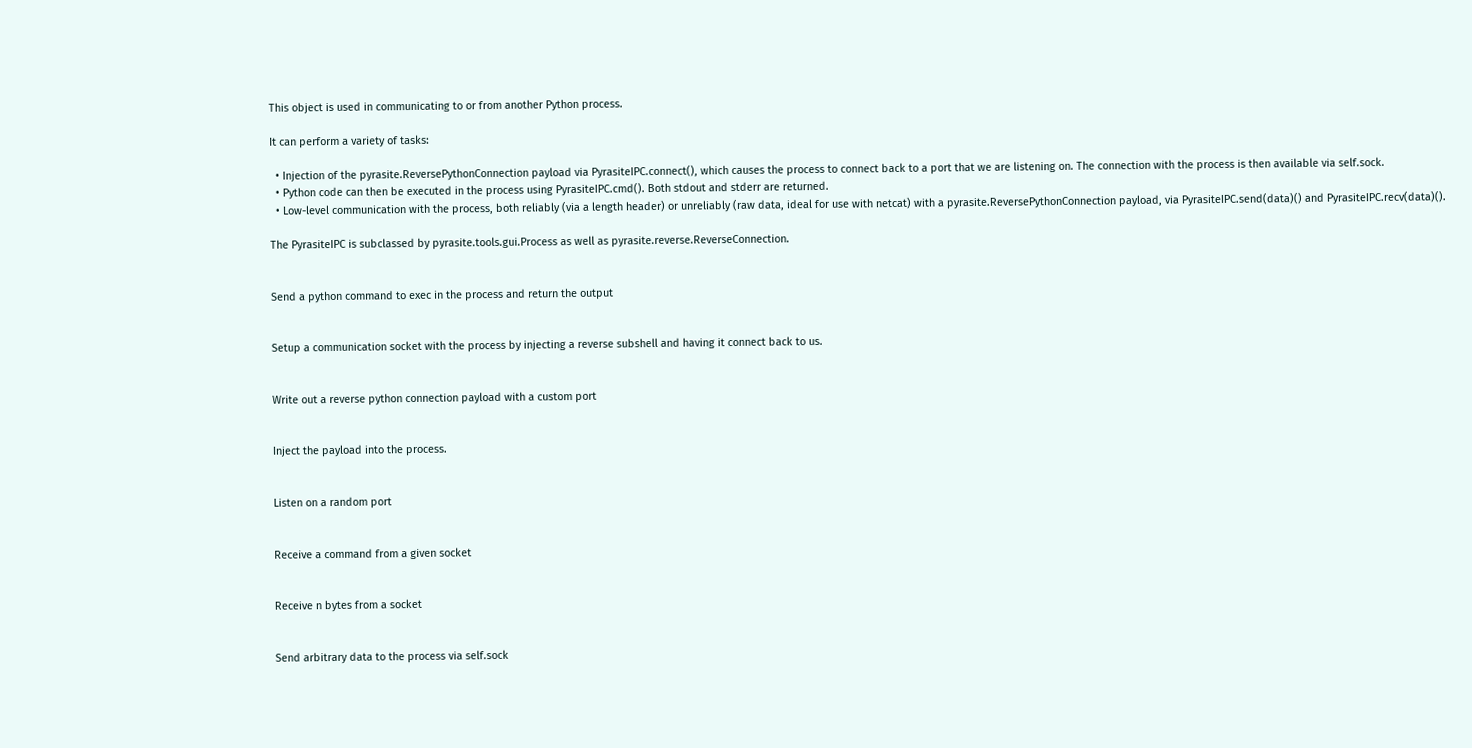This object is used in communicating to or from another Python process.

It can perform a variety of tasks:

  • Injection of the pyrasite.ReversePythonConnection payload via PyrasiteIPC.connect(), which causes the process to connect back to a port that we are listening on. The connection with the process is then available via self.sock.
  • Python code can then be executed in the process using PyrasiteIPC.cmd(). Both stdout and stderr are returned.
  • Low-level communication with the process, both reliably (via a length header) or unreliably (raw data, ideal for use with netcat) with a pyrasite.ReversePythonConnection payload, via PyrasiteIPC.send(data)() and PyrasiteIPC.recv(data)().

The PyrasiteIPC is subclassed by pyrasite.tools.gui.Process as well as pyrasite.reverse.ReverseConnection.


Send a python command to exec in the process and return the output


Setup a communication socket with the process by injecting a reverse subshell and having it connect back to us.


Write out a reverse python connection payload with a custom port


Inject the payload into the process.


Listen on a random port


Receive a command from a given socket


Receive n bytes from a socket


Send arbitrary data to the process via self.sock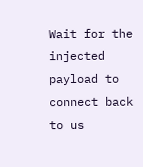Wait for the injected payload to connect back to us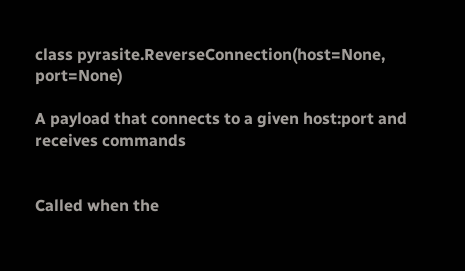class pyrasite.ReverseConnection(host=None, port=None)

A payload that connects to a given host:port and receives commands


Called when the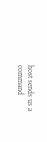host sends us a command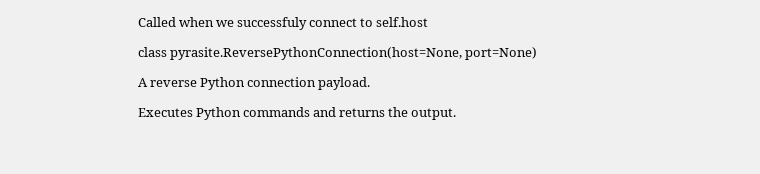Called when we successfuly connect to self.host

class pyrasite.ReversePythonConnection(host=None, port=None)

A reverse Python connection payload.

Executes Python commands and returns the output.